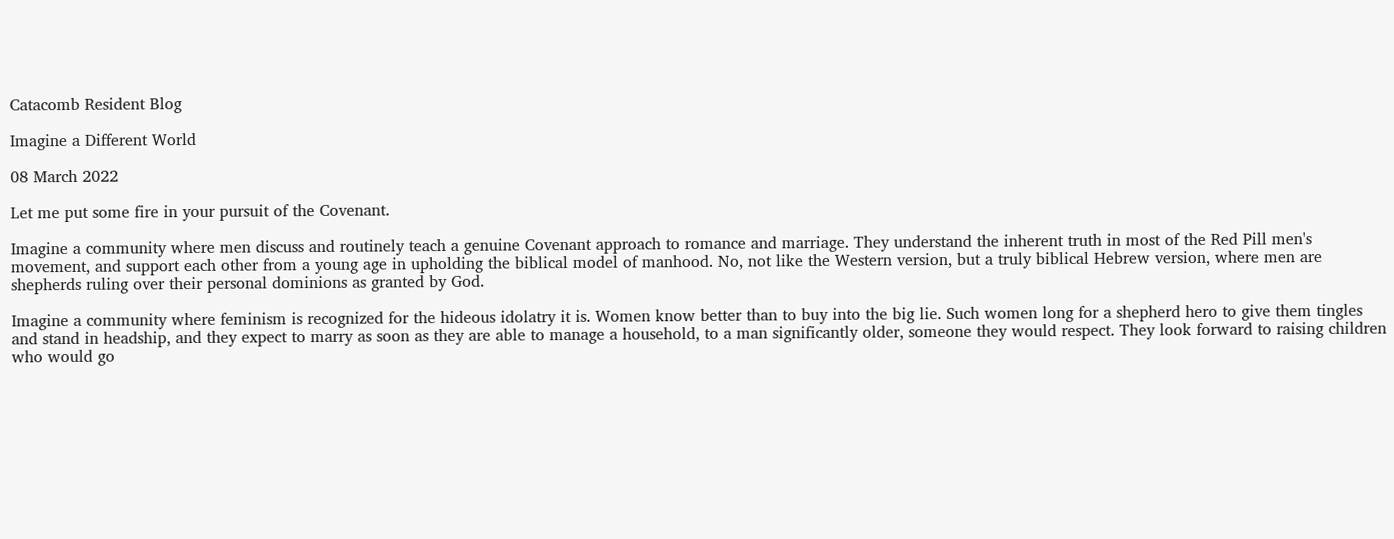Catacomb Resident Blog

Imagine a Different World

08 March 2022

Let me put some fire in your pursuit of the Covenant.

Imagine a community where men discuss and routinely teach a genuine Covenant approach to romance and marriage. They understand the inherent truth in most of the Red Pill men's movement, and support each other from a young age in upholding the biblical model of manhood. No, not like the Western version, but a truly biblical Hebrew version, where men are shepherds ruling over their personal dominions as granted by God.

Imagine a community where feminism is recognized for the hideous idolatry it is. Women know better than to buy into the big lie. Such women long for a shepherd hero to give them tingles and stand in headship, and they expect to marry as soon as they are able to manage a household, to a man significantly older, someone they would respect. They look forward to raising children who would go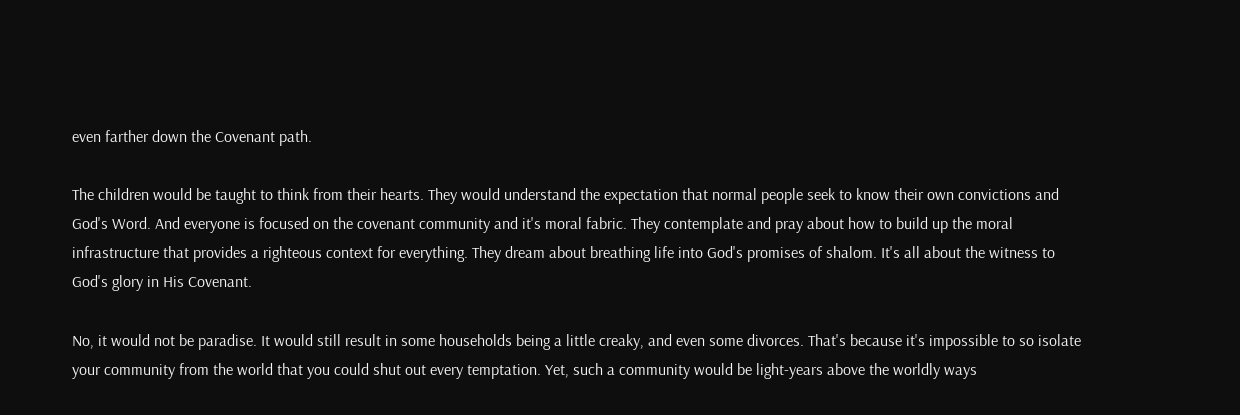even farther down the Covenant path.

The children would be taught to think from their hearts. They would understand the expectation that normal people seek to know their own convictions and God's Word. And everyone is focused on the covenant community and it's moral fabric. They contemplate and pray about how to build up the moral infrastructure that provides a righteous context for everything. They dream about breathing life into God's promises of shalom. It's all about the witness to God's glory in His Covenant.

No, it would not be paradise. It would still result in some households being a little creaky, and even some divorces. That's because it's impossible to so isolate your community from the world that you could shut out every temptation. Yet, such a community would be light-years above the worldly ways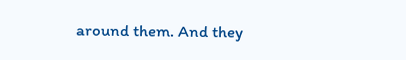around them. And they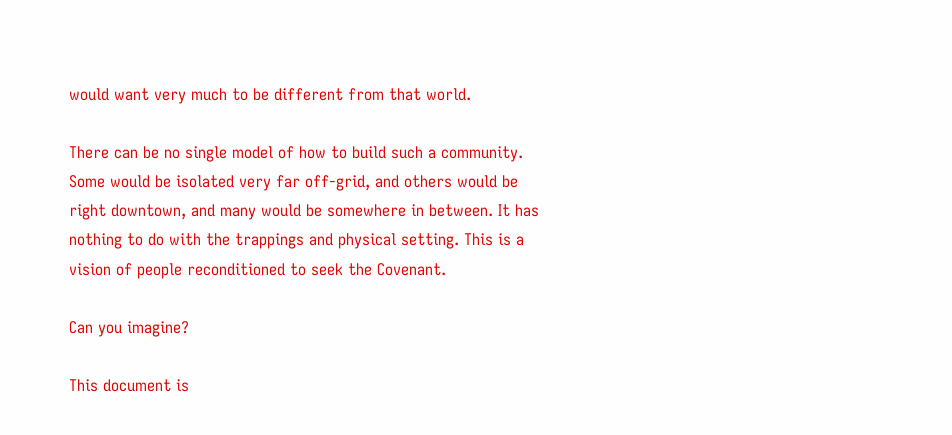would want very much to be different from that world.

There can be no single model of how to build such a community. Some would be isolated very far off-grid, and others would be right downtown, and many would be somewhere in between. It has nothing to do with the trappings and physical setting. This is a vision of people reconditioned to seek the Covenant.

Can you imagine?

This document is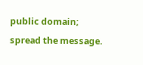public domain; spread the message.